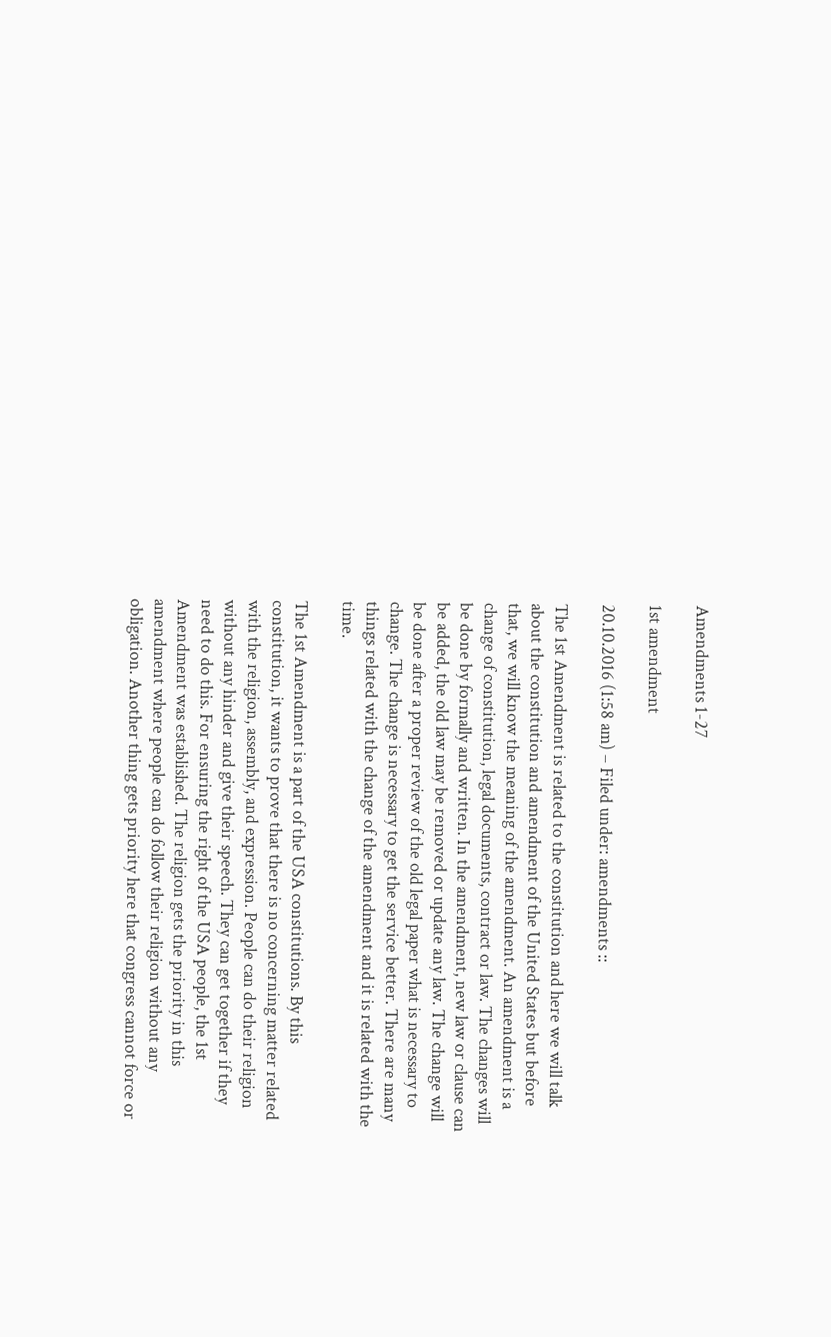Amendments 1-27

1st amendment

20.10.2016 (1:58 am) – Filed under: amendments ::

The 1st Amendment is related to the constitution and here we will talk about the constitution and amendment of the United States but before that, we will know the meaning of the amendment. An amendment is a change of constitution, legal documents, contract or law. The changes will be done by formally and written. In the amendment, new law or clause can be added, the old law may be removed or update any law. The change will be done after a proper review of the old legal paper what is necessary to change. The change is necessary to get the service better. There are many things related with the change of the amendment and it is related with the time.

The 1st Amendment is a part of the USA constitutions. By this constitution, it wants to prove that there is no concerning matter related with the religion, assembly, and expression. People can do their religion without any hinder and give their speech. They can get together if they need to do this. For ensuring the right of the USA people, the 1st Amendment was established. The religion gets the priority in this amendment where people can do follow their religion without any obligation. Another thing gets priority here that congress cannot force or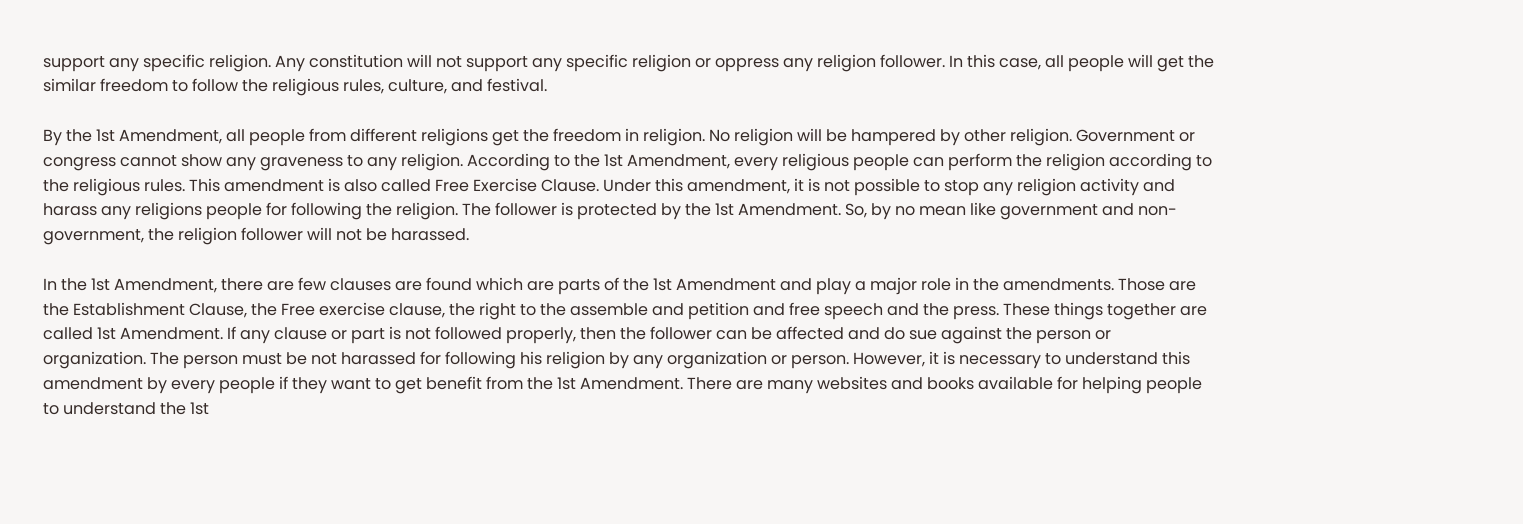support any specific religion. Any constitution will not support any specific religion or oppress any religion follower. In this case, all people will get the similar freedom to follow the religious rules, culture, and festival.

By the 1st Amendment, all people from different religions get the freedom in religion. No religion will be hampered by other religion. Government or congress cannot show any graveness to any religion. According to the 1st Amendment, every religious people can perform the religion according to the religious rules. This amendment is also called Free Exercise Clause. Under this amendment, it is not possible to stop any religion activity and harass any religions people for following the religion. The follower is protected by the 1st Amendment. So, by no mean like government and non-government, the religion follower will not be harassed.

In the 1st Amendment, there are few clauses are found which are parts of the 1st Amendment and play a major role in the amendments. Those are the Establishment Clause, the Free exercise clause, the right to the assemble and petition and free speech and the press. These things together are called 1st Amendment. If any clause or part is not followed properly, then the follower can be affected and do sue against the person or organization. The person must be not harassed for following his religion by any organization or person. However, it is necessary to understand this amendment by every people if they want to get benefit from the 1st Amendment. There are many websites and books available for helping people to understand the 1st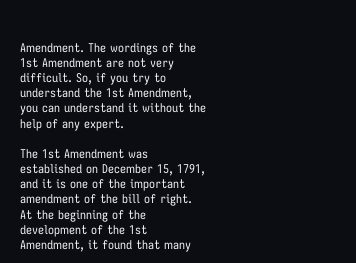Amendment. The wordings of the 1st Amendment are not very difficult. So, if you try to understand the 1st Amendment, you can understand it without the help of any expert.

The 1st Amendment was established on December 15, 1791, and it is one of the important amendment of the bill of right. At the beginning of the development of the 1st Amendment, it found that many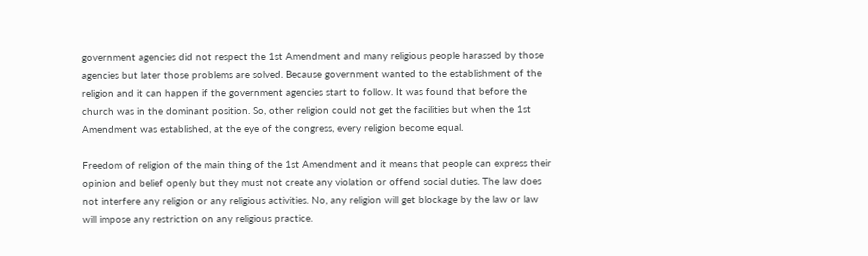government agencies did not respect the 1st Amendment and many religious people harassed by those agencies but later those problems are solved. Because government wanted to the establishment of the religion and it can happen if the government agencies start to follow. It was found that before the church was in the dominant position. So, other religion could not get the facilities but when the 1st Amendment was established, at the eye of the congress, every religion become equal.

Freedom of religion of the main thing of the 1st Amendment and it means that people can express their opinion and belief openly but they must not create any violation or offend social duties. The law does not interfere any religion or any religious activities. No, any religion will get blockage by the law or law will impose any restriction on any religious practice.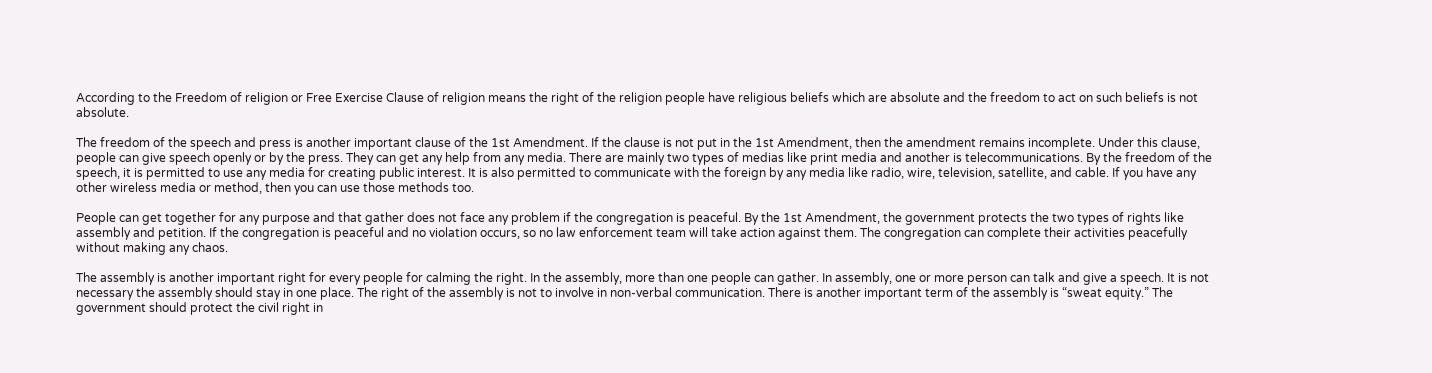According to the Freedom of religion or Free Exercise Clause of religion means the right of the religion people have religious beliefs which are absolute and the freedom to act on such beliefs is not absolute.

The freedom of the speech and press is another important clause of the 1st Amendment. If the clause is not put in the 1st Amendment, then the amendment remains incomplete. Under this clause, people can give speech openly or by the press. They can get any help from any media. There are mainly two types of medias like print media and another is telecommunications. By the freedom of the speech, it is permitted to use any media for creating public interest. It is also permitted to communicate with the foreign by any media like radio, wire, television, satellite, and cable. If you have any other wireless media or method, then you can use those methods too.

People can get together for any purpose and that gather does not face any problem if the congregation is peaceful. By the 1st Amendment, the government protects the two types of rights like assembly and petition. If the congregation is peaceful and no violation occurs, so no law enforcement team will take action against them. The congregation can complete their activities peacefully without making any chaos.

The assembly is another important right for every people for calming the right. In the assembly, more than one people can gather. In assembly, one or more person can talk and give a speech. It is not necessary the assembly should stay in one place. The right of the assembly is not to involve in non-verbal communication. There is another important term of the assembly is “sweat equity.” The government should protect the civil right in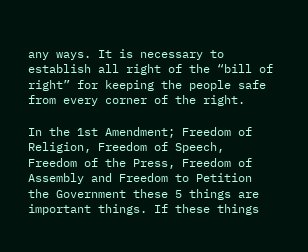any ways. It is necessary to establish all right of the “bill of right” for keeping the people safe from every corner of the right.

In the 1st Amendment; Freedom of Religion, Freedom of Speech, Freedom of the Press, Freedom of Assembly and Freedom to Petition the Government these 5 things are important things. If these things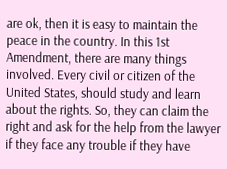are ok, then it is easy to maintain the peace in the country. In this 1st Amendment, there are many things involved. Every civil or citizen of the United States, should study and learn about the rights. So, they can claim the right and ask for the help from the lawyer if they face any trouble if they have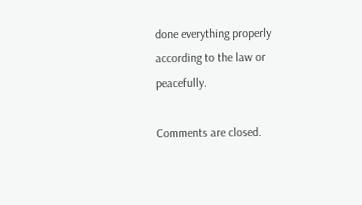done everything properly according to the law or peacefully.

Comments are closed.